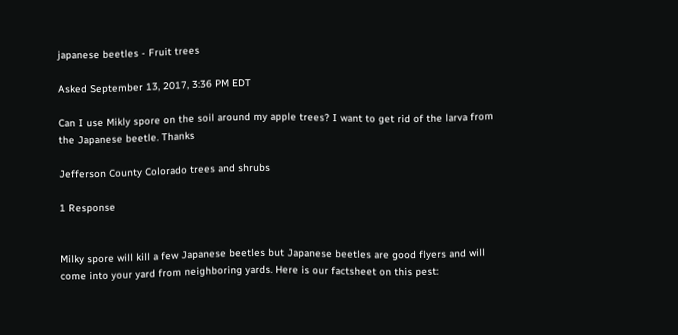japanese beetles - Fruit trees

Asked September 13, 2017, 3:36 PM EDT

Can I use Mikly spore on the soil around my apple trees? I want to get rid of the larva from the Japanese beetle. Thanks

Jefferson County Colorado trees and shrubs

1 Response


Milky spore will kill a few Japanese beetles but Japanese beetles are good flyers and will come into your yard from neighboring yards. Here is our factsheet on this pest: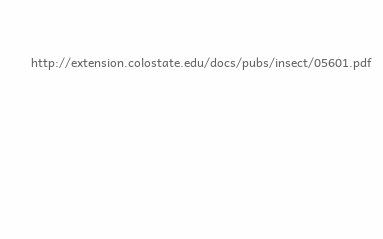http://extension.colostate.edu/docs/pubs/insect/05601.pdf